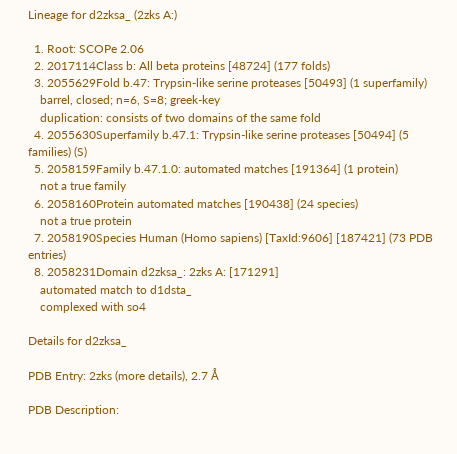Lineage for d2zksa_ (2zks A:)

  1. Root: SCOPe 2.06
  2. 2017114Class b: All beta proteins [48724] (177 folds)
  3. 2055629Fold b.47: Trypsin-like serine proteases [50493] (1 superfamily)
    barrel, closed; n=6, S=8; greek-key
    duplication: consists of two domains of the same fold
  4. 2055630Superfamily b.47.1: Trypsin-like serine proteases [50494] (5 families) (S)
  5. 2058159Family b.47.1.0: automated matches [191364] (1 protein)
    not a true family
  6. 2058160Protein automated matches [190438] (24 species)
    not a true protein
  7. 2058190Species Human (Homo sapiens) [TaxId:9606] [187421] (73 PDB entries)
  8. 2058231Domain d2zksa_: 2zks A: [171291]
    automated match to d1dsta_
    complexed with so4

Details for d2zksa_

PDB Entry: 2zks (more details), 2.7 Å

PDB Description: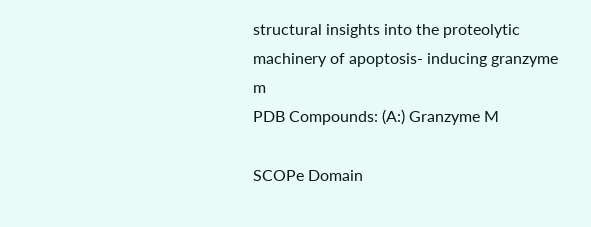structural insights into the proteolytic machinery of apoptosis- inducing granzyme m
PDB Compounds: (A:) Granzyme M

SCOPe Domain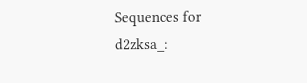Sequences for d2zksa_: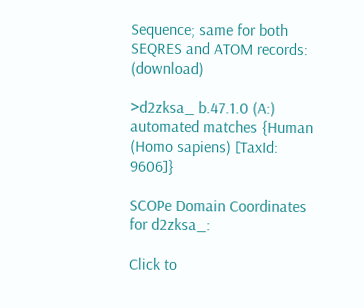Sequence; same for both SEQRES and ATOM records: (download)

>d2zksa_ b.47.1.0 (A:) automated matches {Human (Homo sapiens) [TaxId: 9606]}

SCOPe Domain Coordinates for d2zksa_:

Click to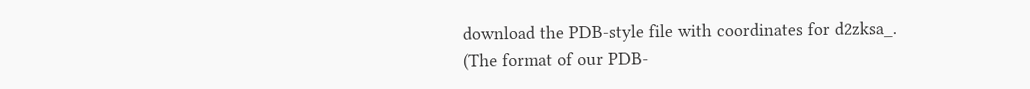download the PDB-style file with coordinates for d2zksa_.
(The format of our PDB-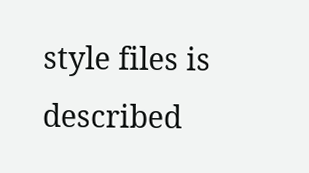style files is described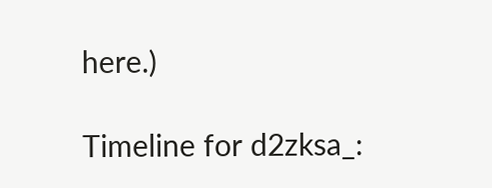here.)

Timeline for d2zksa_: